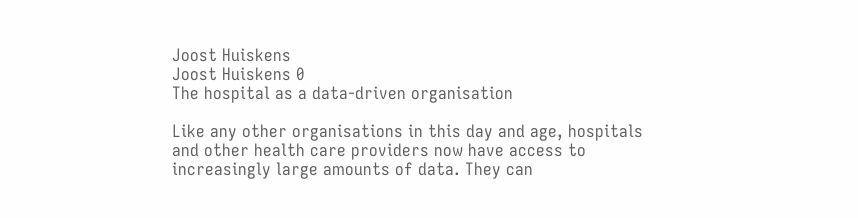Joost Huiskens
Joost Huiskens 0
The hospital as a data-driven organisation

Like any other organisations in this day and age, hospitals and other health care providers now have access to increasingly large amounts of data. They can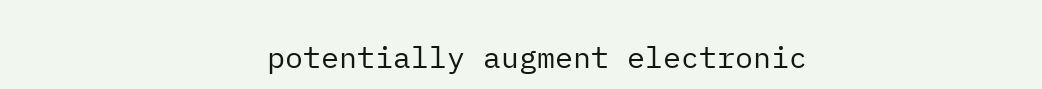potentially augment electronic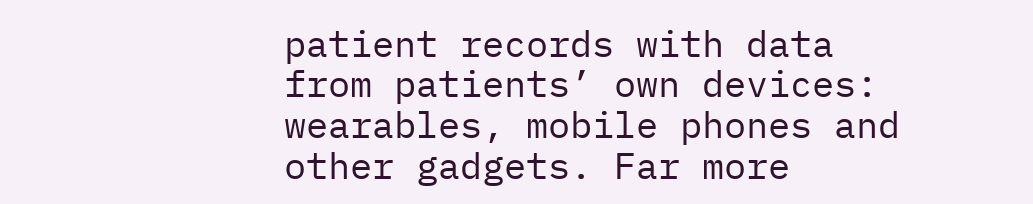patient records with data from patients’ own devices: wearables, mobile phones and other gadgets. Far more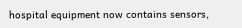hospital equipment now contains sensors,